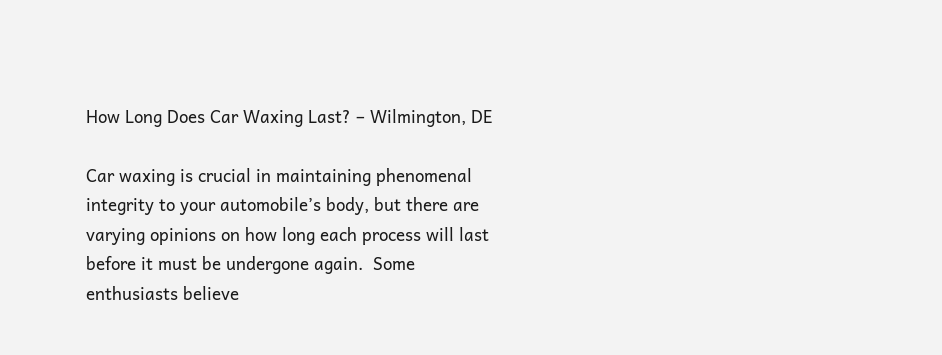How Long Does Car Waxing Last? – Wilmington, DE

Car waxing is crucial in maintaining phenomenal integrity to your automobile’s body, but there are varying opinions on how long each process will last before it must be undergone again.  Some enthusiasts believe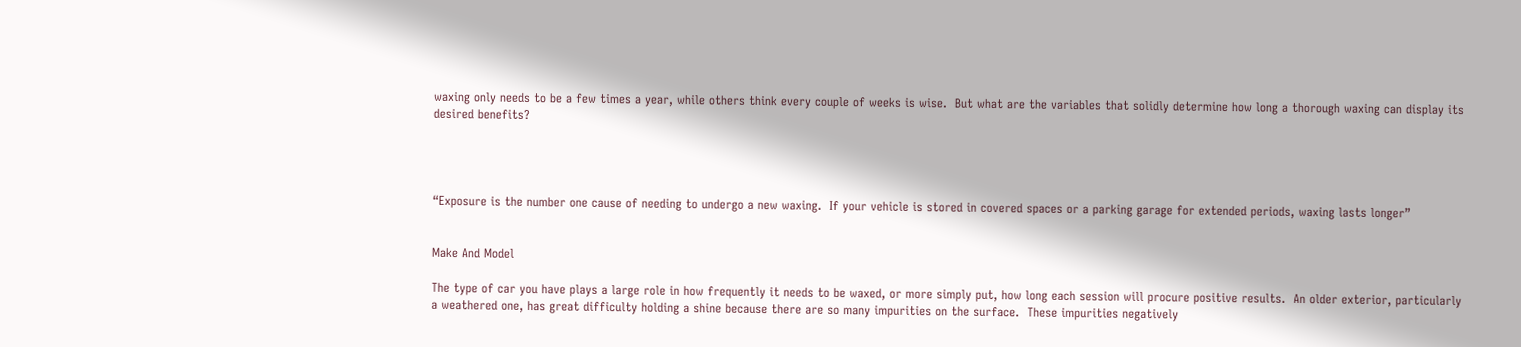waxing only needs to be a few times a year, while others think every couple of weeks is wise.  But what are the variables that solidly determine how long a thorough waxing can display its desired benefits?




“Exposure is the number one cause of needing to undergo a new waxing.  If your vehicle is stored in covered spaces or a parking garage for extended periods, waxing lasts longer”


Make And Model

The type of car you have plays a large role in how frequently it needs to be waxed, or more simply put, how long each session will procure positive results.  An older exterior, particularly a weathered one, has great difficulty holding a shine because there are so many impurities on the surface.  These impurities negatively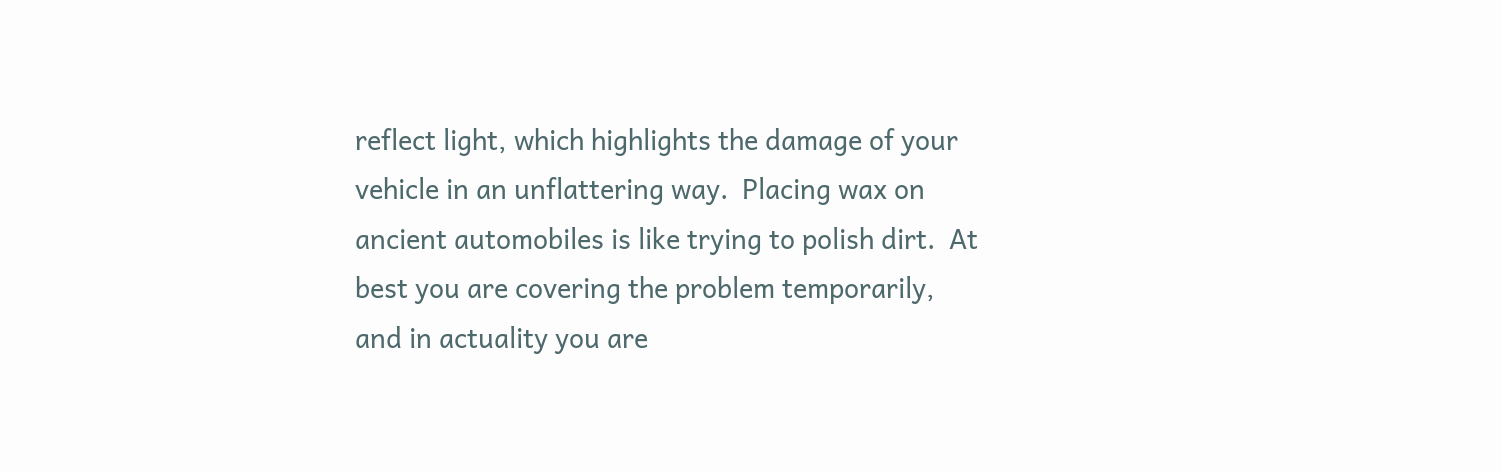reflect light, which highlights the damage of your vehicle in an unflattering way.  Placing wax on ancient automobiles is like trying to polish dirt.  At best you are covering the problem temporarily, and in actuality you are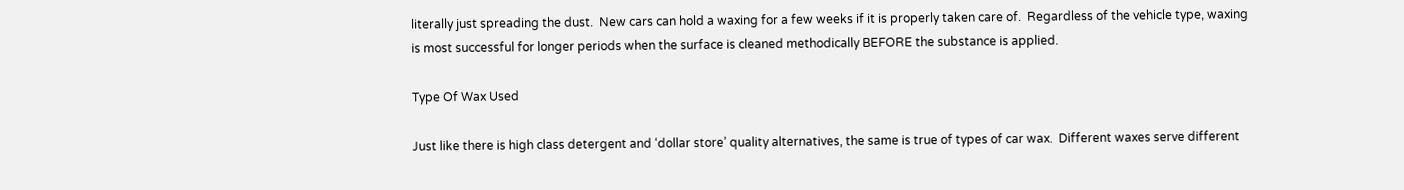literally just spreading the dust.  New cars can hold a waxing for a few weeks if it is properly taken care of.  Regardless of the vehicle type, waxing is most successful for longer periods when the surface is cleaned methodically BEFORE the substance is applied.

Type Of Wax Used

Just like there is high class detergent and ‘dollar store’ quality alternatives, the same is true of types of car wax.  Different waxes serve different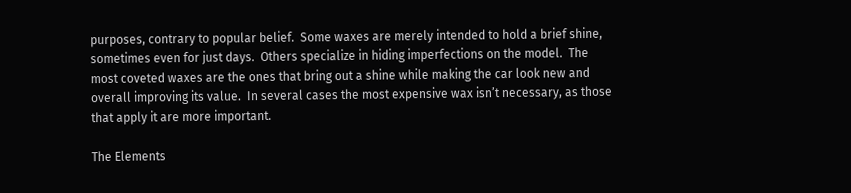purposes, contrary to popular belief.  Some waxes are merely intended to hold a brief shine, sometimes even for just days.  Others specialize in hiding imperfections on the model.  The most coveted waxes are the ones that bring out a shine while making the car look new and overall improving its value.  In several cases the most expensive wax isn’t necessary, as those that apply it are more important.

The Elements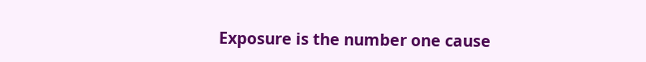Exposure is the number one cause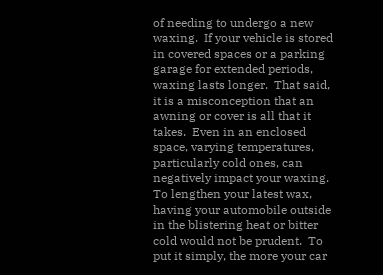of needing to undergo a new waxing.  If your vehicle is stored in covered spaces or a parking garage for extended periods, waxing lasts longer.  That said, it is a misconception that an awning or cover is all that it takes.  Even in an enclosed space, varying temperatures, particularly cold ones, can negatively impact your waxing.  To lengthen your latest wax, having your automobile outside in the blistering heat or bitter cold would not be prudent.  To put it simply, the more your car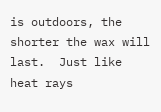is outdoors, the shorter the wax will last.  Just like heat rays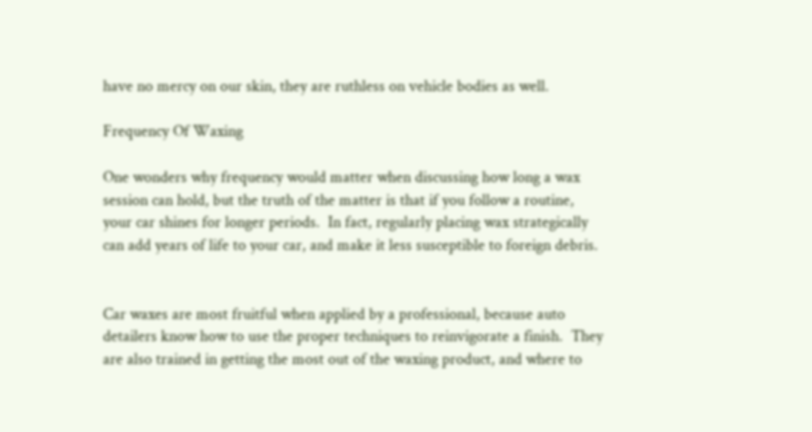have no mercy on our skin, they are ruthless on vehicle bodies as well.

Frequency Of Waxing

One wonders why frequency would matter when discussing how long a wax session can hold, but the truth of the matter is that if you follow a routine, your car shines for longer periods.  In fact, regularly placing wax strategically can add years of life to your car, and make it less susceptible to foreign debris.


Car waxes are most fruitful when applied by a professional, because auto detailers know how to use the proper techniques to reinvigorate a finish.  They are also trained in getting the most out of the waxing product, and where to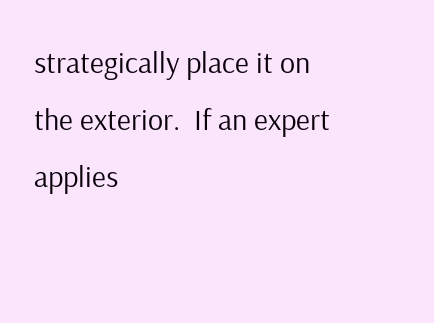strategically place it on the exterior.  If an expert applies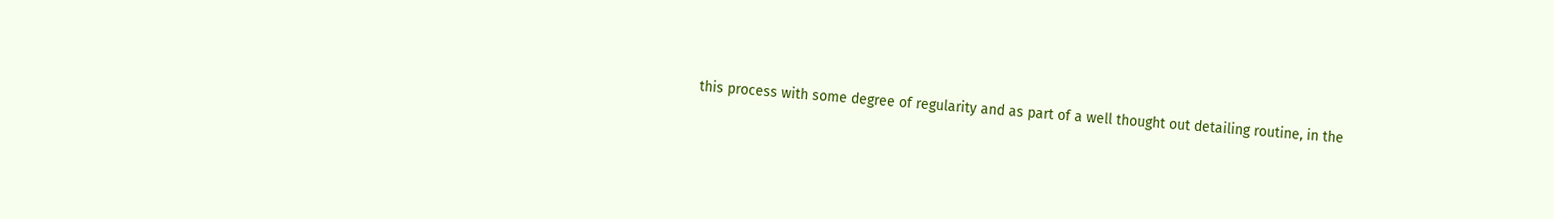this process with some degree of regularity and as part of a well thought out detailing routine, in the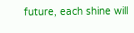future, each shine will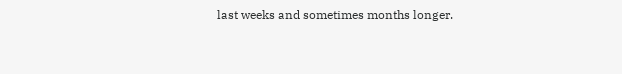last weeks and sometimes months longer.